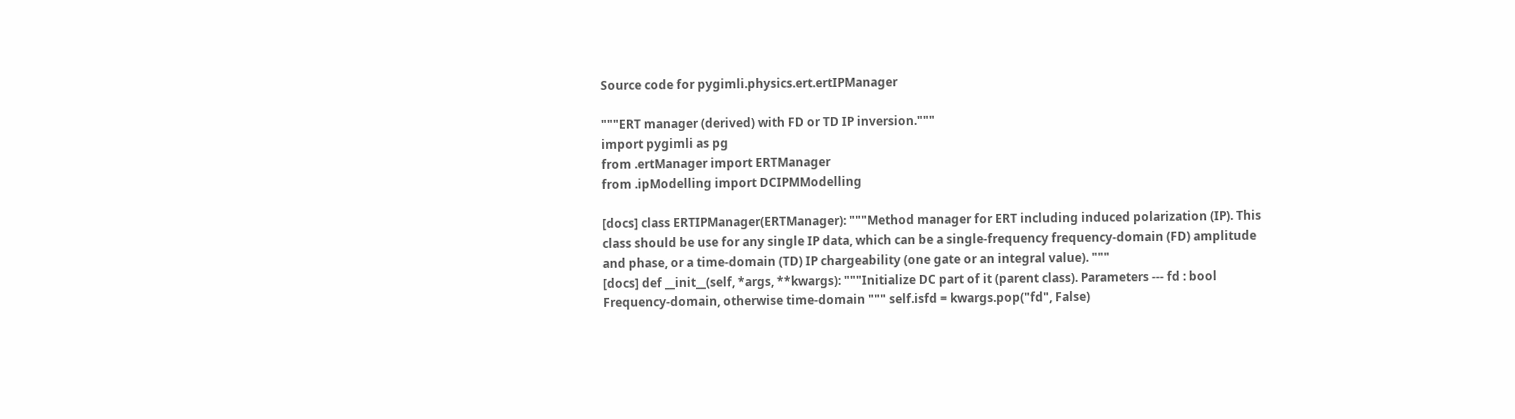Source code for pygimli.physics.ert.ertIPManager

"""ERT manager (derived) with FD or TD IP inversion."""
import pygimli as pg
from .ertManager import ERTManager
from .ipModelling import DCIPMModelling

[docs] class ERTIPManager(ERTManager): """Method manager for ERT including induced polarization (IP). This class should be use for any single IP data, which can be a single-frequency frequency-domain (FD) amplitude and phase, or a time-domain (TD) IP chargeability (one gate or an integral value). """
[docs] def __init__(self, *args, **kwargs): """Initialize DC part of it (parent class). Parameters --- fd : bool Frequency-domain, otherwise time-domain """ self.isfd = kwargs.pop("fd", False)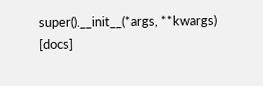super().__init__(*args, **kwargs)
[docs]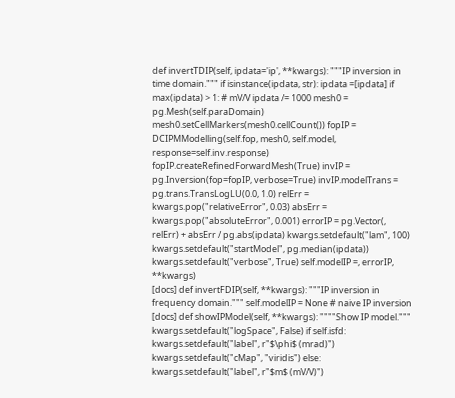def invertTDIP(self, ipdata='ip', **kwargs): """IP inversion in time domain.""" if isinstance(ipdata, str): ipdata =[ipdata] if max(ipdata) > 1: # mV/V ipdata /= 1000 mesh0 = pg.Mesh(self.paraDomain) mesh0.setCellMarkers(mesh0.cellCount()) fopIP = DCIPMModelling(self.fop, mesh0, self.model, response=self.inv.response) fopIP.createRefinedForwardMesh(True) invIP = pg.Inversion(fop=fopIP, verbose=True) invIP.modelTrans = pg.trans.TransLogLU(0.0, 1.0) relErr = kwargs.pop("relativeError", 0.03) absErr = kwargs.pop("absoluteError", 0.001) errorIP = pg.Vector(, relErr) + absErr / pg.abs(ipdata) kwargs.setdefault("lam", 100) kwargs.setdefault("startModel", pg.median(ipdata)) kwargs.setdefault("verbose", True) self.modelIP =, errorIP, **kwargs)
[docs] def invertFDIP(self, **kwargs): """IP inversion in frequency domain.""" self.modelIP = None # naive IP inversion
[docs] def showIPModel(self, **kwargs): """"Show IP model.""" kwargs.setdefault("logSpace", False) if self.isfd: kwargs.setdefault("label", r"$\phi$ (mrad)") kwargs.setdefault("cMap", "viridis") else: kwargs.setdefault("label", r"$m$ (mV/V)")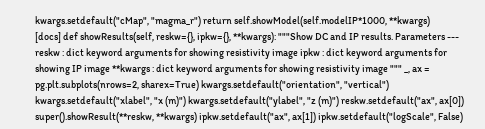kwargs.setdefault("cMap", "magma_r") return self.showModel(self.modelIP*1000, **kwargs)
[docs] def showResults(self, reskw={}, ipkw={}, **kwargs): """Show DC and IP results. Parameters --- reskw : dict keyword arguments for showing resistivity image ipkw : dict keyword arguments for showing IP image **kwargs : dict keyword arguments for showing resistivity image """ _, ax = pg.plt.subplots(nrows=2, sharex=True) kwargs.setdefault("orientation", "vertical") kwargs.setdefault("xlabel", "x (m)") kwargs.setdefault("ylabel", "z (m)") reskw.setdefault("ax", ax[0]) super().showResult(**reskw, **kwargs) ipkw.setdefault("ax", ax[1]) ipkw.setdefault("logScale", False)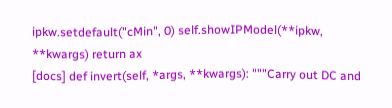ipkw.setdefault("cMin", 0) self.showIPModel(**ipkw, **kwargs) return ax
[docs] def invert(self, *args, **kwargs): """Carry out DC and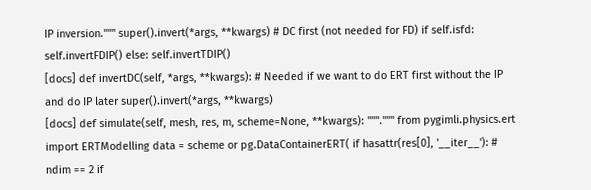IP inversion.""" super().invert(*args, **kwargs) # DC first (not needed for FD) if self.isfd: self.invertFDIP() else: self.invertTDIP()
[docs] def invertDC(self, *args, **kwargs): # Needed if we want to do ERT first without the IP and do IP later super().invert(*args, **kwargs)
[docs] def simulate(self, mesh, res, m, scheme=None, **kwargs): """.""" from pygimli.physics.ert import ERTModelling data = scheme or pg.DataContainerERT( if hasattr(res[0], '__iter__'): # ndim == 2 if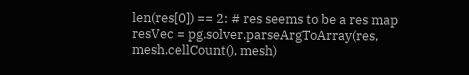len(res[0]) == 2: # res seems to be a res map resVec = pg.solver.parseArgToArray(res, mesh.cellCount(), mesh)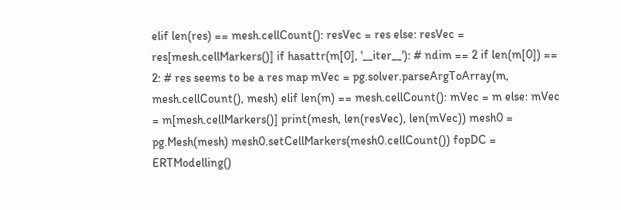elif len(res) == mesh.cellCount(): resVec = res else: resVec = res[mesh.cellMarkers()] if hasattr(m[0], '__iter__'): # ndim == 2 if len(m[0]) == 2: # res seems to be a res map mVec = pg.solver.parseArgToArray(m, mesh.cellCount(), mesh) elif len(m) == mesh.cellCount(): mVec = m else: mVec = m[mesh.cellMarkers()] print(mesh, len(resVec), len(mVec)) mesh0 = pg.Mesh(mesh) mesh0.setCellMarkers(mesh0.cellCount()) fopDC = ERTModelling()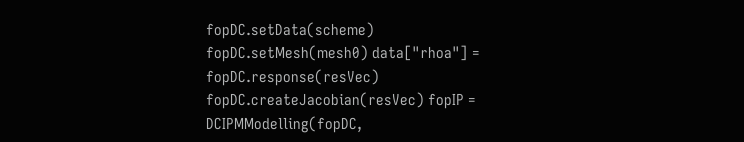fopDC.setData(scheme) fopDC.setMesh(mesh0) data["rhoa"] = fopDC.response(resVec) fopDC.createJacobian(resVec) fopIP = DCIPMModelling(fopDC,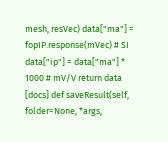mesh, resVec) data["ma"] = fopIP.response(mVec) # SI data["ip"] = data["ma"] * 1000 # mV/V return data
[docs] def saveResult(self, folder=None, *args,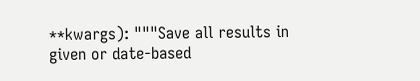**kwargs): """Save all results in given or date-based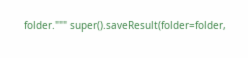folder.""" super().saveResult(folder=folder,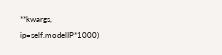**kwargs, ip=self.modelIP*1000)